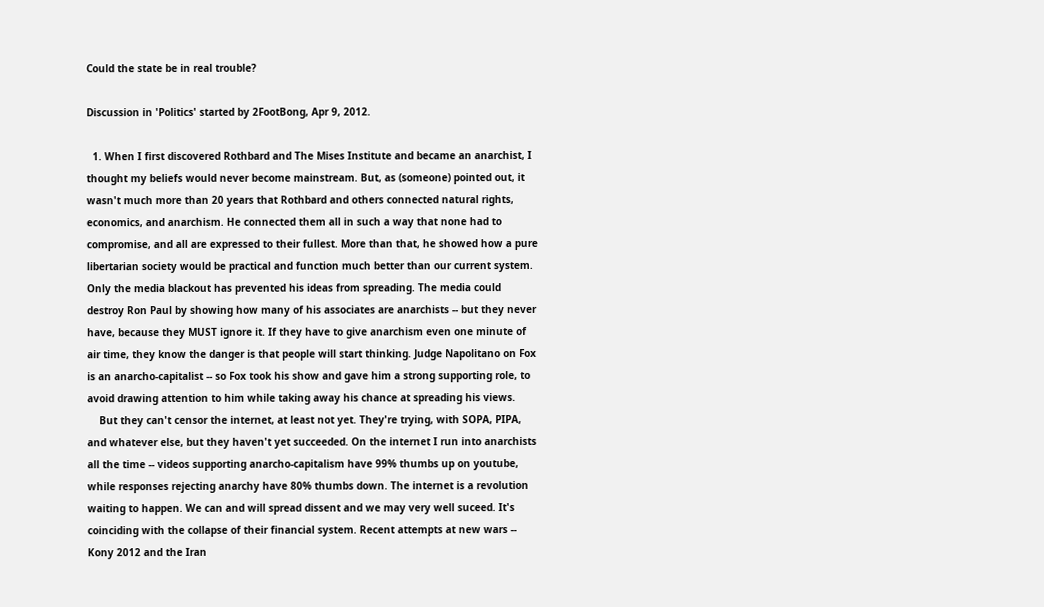Could the state be in real trouble?

Discussion in 'Politics' started by 2FootBong, Apr 9, 2012.

  1. When I first discovered Rothbard and The Mises Institute and became an anarchist, I thought my beliefs would never become mainstream. But, as (someone) pointed out, it wasn't much more than 20 years that Rothbard and others connected natural rights, economics, and anarchism. He connected them all in such a way that none had to compromise, and all are expressed to their fullest. More than that, he showed how a pure libertarian society would be practical and function much better than our current system. Only the media blackout has prevented his ideas from spreading. The media could destroy Ron Paul by showing how many of his associates are anarchists -- but they never have, because they MUST ignore it. If they have to give anarchism even one minute of air time, they know the danger is that people will start thinking. Judge Napolitano on Fox is an anarcho-capitalist -- so Fox took his show and gave him a strong supporting role, to avoid drawing attention to him while taking away his chance at spreading his views.
    But they can't censor the internet, at least not yet. They're trying, with SOPA, PIPA, and whatever else, but they haven't yet succeeded. On the internet I run into anarchists all the time -- videos supporting anarcho-capitalism have 99% thumbs up on youtube, while responses rejecting anarchy have 80% thumbs down. The internet is a revolution waiting to happen. We can and will spread dissent and we may very well suceed. It's coinciding with the collapse of their financial system. Recent attempts at new wars -- Kony 2012 and the Iran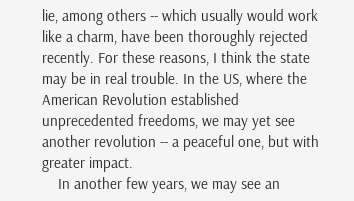lie, among others -- which usually would work like a charm, have been thoroughly rejected recently. For these reasons, I think the state may be in real trouble. In the US, where the American Revolution established unprecedented freedoms, we may yet see another revolution -- a peaceful one, but with greater impact.
    In another few years, we may see an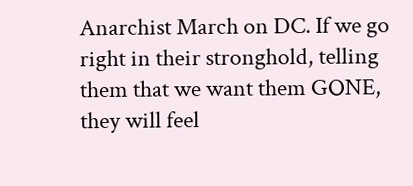Anarchist March on DC. If we go right in their stronghold, telling them that we want them GONE, they will feel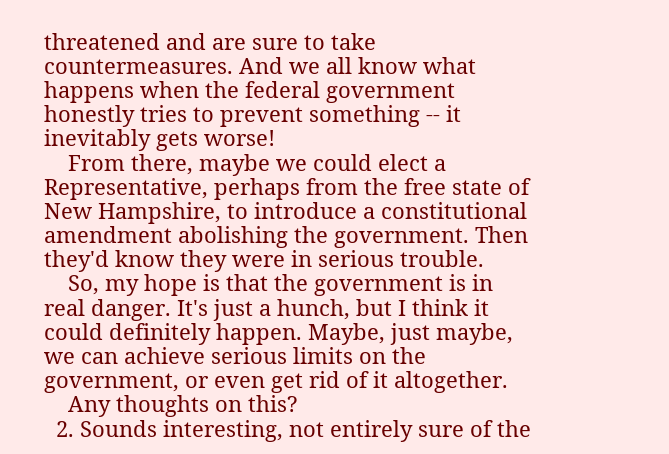threatened and are sure to take countermeasures. And we all know what happens when the federal government honestly tries to prevent something -- it inevitably gets worse!
    From there, maybe we could elect a Representative, perhaps from the free state of New Hampshire, to introduce a constitutional amendment abolishing the government. Then they'd know they were in serious trouble.
    So, my hope is that the government is in real danger. It's just a hunch, but I think it could definitely happen. Maybe, just maybe, we can achieve serious limits on the government, or even get rid of it altogether.
    Any thoughts on this?
  2. Sounds interesting, not entirely sure of the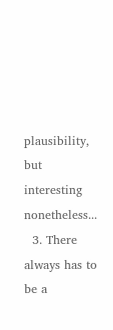plausibility, but interesting nonetheless...
  3. There always has to be a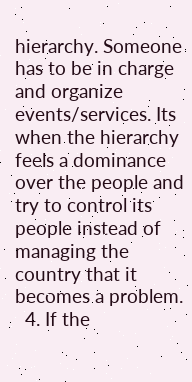hierarchy. Someone has to be in charge and organize events/services. Its when the hierarchy feels a dominance over the people and try to control its people instead of managing the country that it becomes a problem.
  4. If the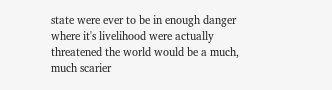state were ever to be in enough danger where it's livelihood were actually threatened the world would be a much, much scarier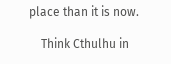place than it is now.

    Think Cthulhu in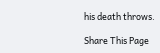his death throws.

Share This Page